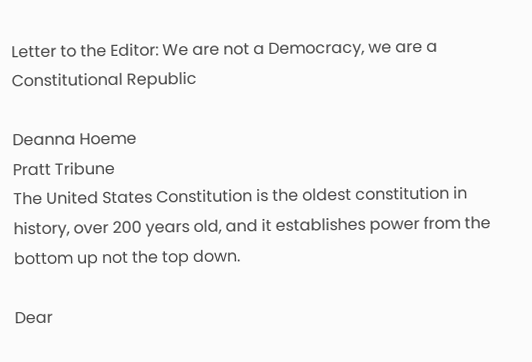Letter to the Editor: We are not a Democracy, we are a Constitutional Republic

Deanna Hoeme
Pratt Tribune
The United States Constitution is the oldest constitution in history, over 200 years old, and it establishes power from the bottom up not the top down.

Dear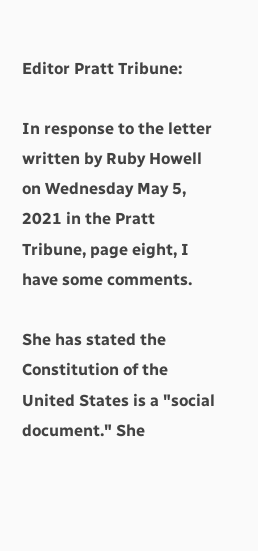Editor Pratt Tribune:

In response to the letter written by Ruby Howell on Wednesday May 5, 2021 in the Pratt Tribune, page eight, I have some comments.

She has stated the Constitution of the United States is a "social document." She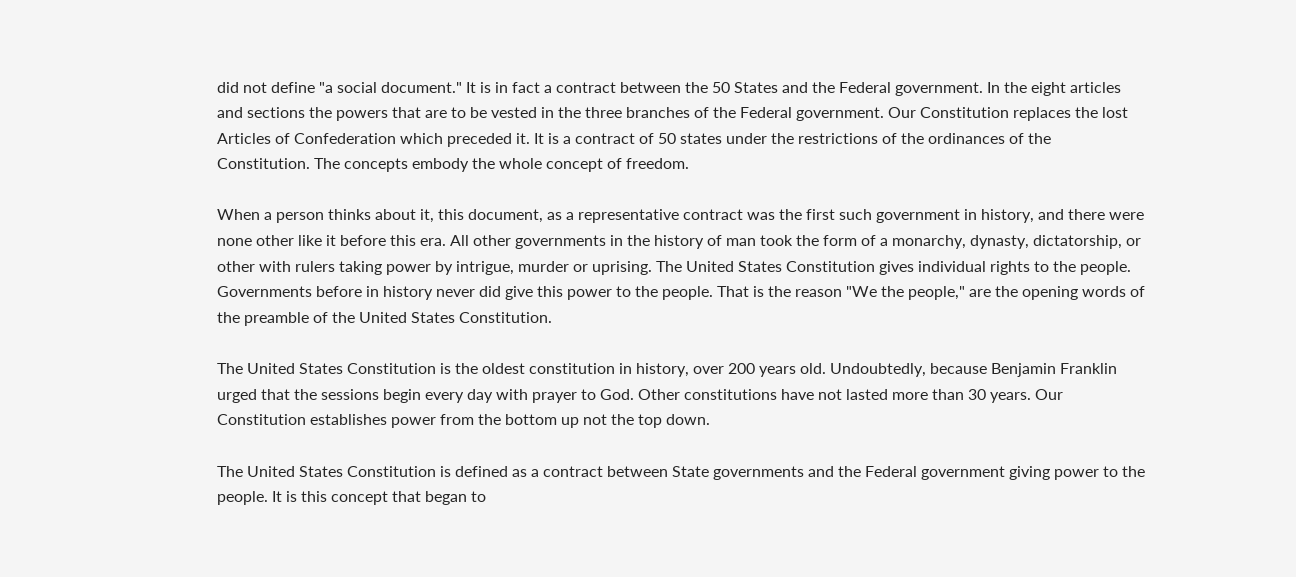did not define "a social document." It is in fact a contract between the 50 States and the Federal government. In the eight articles and sections the powers that are to be vested in the three branches of the Federal government. Our Constitution replaces the lost Articles of Confederation which preceded it. It is a contract of 50 states under the restrictions of the ordinances of the Constitution. The concepts embody the whole concept of freedom.

When a person thinks about it, this document, as a representative contract was the first such government in history, and there were none other like it before this era. All other governments in the history of man took the form of a monarchy, dynasty, dictatorship, or other with rulers taking power by intrigue, murder or uprising. The United States Constitution gives individual rights to the people. Governments before in history never did give this power to the people. That is the reason "We the people," are the opening words of the preamble of the United States Constitution.

The United States Constitution is the oldest constitution in history, over 200 years old. Undoubtedly, because Benjamin Franklin urged that the sessions begin every day with prayer to God. Other constitutions have not lasted more than 30 years. Our Constitution establishes power from the bottom up not the top down.

The United States Constitution is defined as a contract between State governments and the Federal government giving power to the people. It is this concept that began to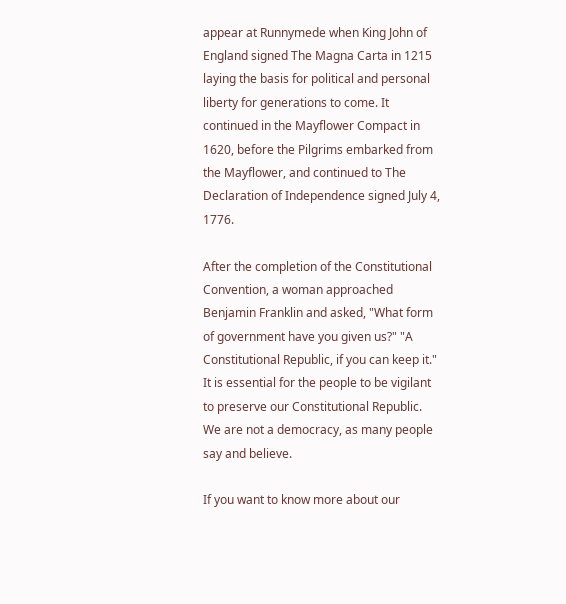appear at Runnymede when King John of England signed The Magna Carta in 1215 laying the basis for political and personal liberty for generations to come. It continued in the Mayflower Compact in 1620, before the Pilgrims embarked from the Mayflower, and continued to The Declaration of Independence signed July 4, 1776.

After the completion of the Constitutional Convention, a woman approached Benjamin Franklin and asked, "What form of government have you given us?" "A Constitutional Republic, if you can keep it." It is essential for the people to be vigilant to preserve our Constitutional Republic. We are not a democracy, as many people say and believe.

If you want to know more about our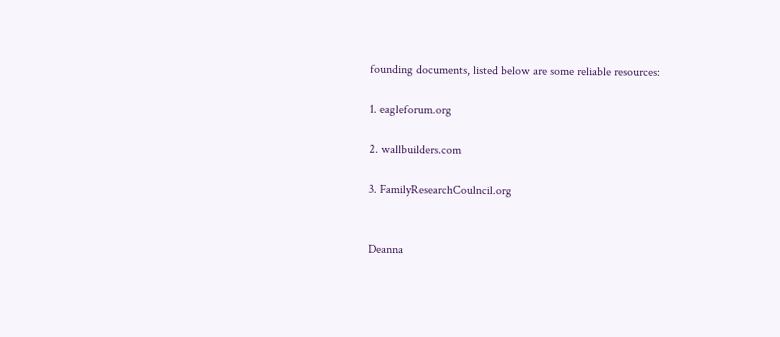founding documents, listed below are some reliable resources:

1. eagleforum.org

2. wallbuilders.com

3. FamilyResearchCoulncil.org


Deanna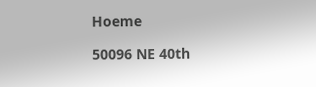Hoeme

50096 NE 40th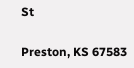St

Preston, KS 67583